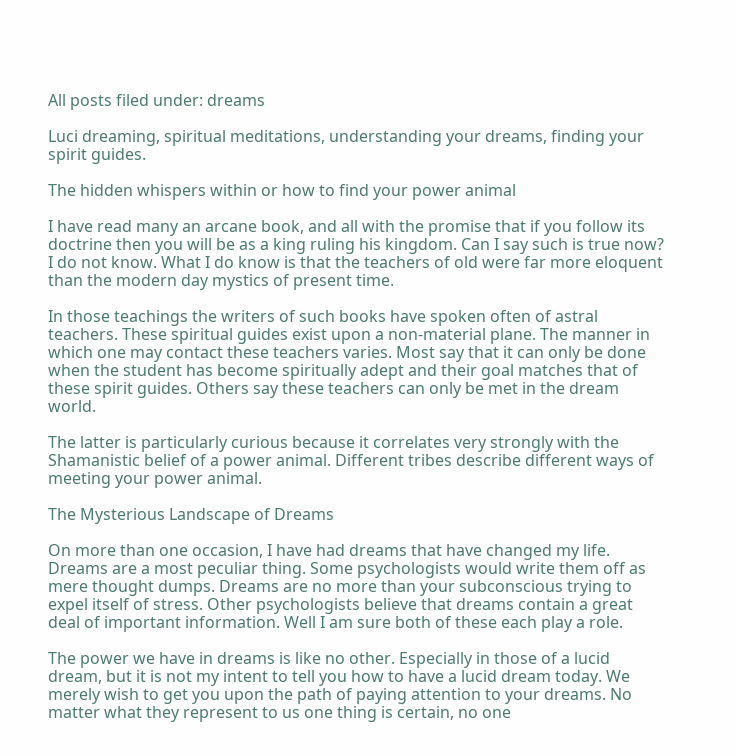All posts filed under: dreams

Luci dreaming, spiritual meditations, understanding your dreams, finding your spirit guides.

The hidden whispers within or how to find your power animal

I have read many an arcane book, and all with the promise that if you follow its doctrine then you will be as a king ruling his kingdom. Can I say such is true now? I do not know. What I do know is that the teachers of old were far more eloquent than the modern day mystics of present time.

In those teachings the writers of such books have spoken often of astral teachers. These spiritual guides exist upon a non-material plane. The manner in which one may contact these teachers varies. Most say that it can only be done when the student has become spiritually adept and their goal matches that of these spirit guides. Others say these teachers can only be met in the dream world.

The latter is particularly curious because it correlates very strongly with the Shamanistic belief of a power animal. Different tribes describe different ways of meeting your power animal.

The Mysterious Landscape of Dreams

On more than one occasion, I have had dreams that have changed my life. Dreams are a most peculiar thing. Some psychologists would write them off as mere thought dumps. Dreams are no more than your subconscious trying to expel itself of stress. Other psychologists believe that dreams contain a great deal of important information. Well I am sure both of these each play a role.

The power we have in dreams is like no other. Especially in those of a lucid dream, but it is not my intent to tell you how to have a lucid dream today. We merely wish to get you upon the path of paying attention to your dreams. No matter what they represent to us one thing is certain, no one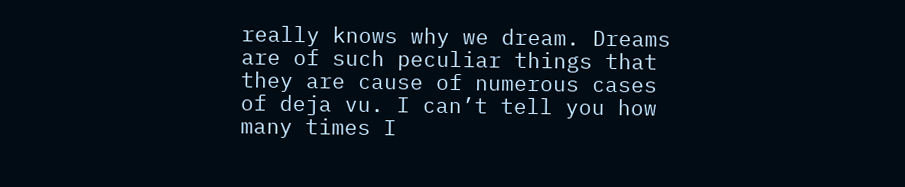really knows why we dream. Dreams are of such peculiar things that they are cause of numerous cases of deja vu. I can’t tell you how many times I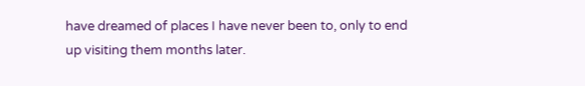have dreamed of places I have never been to, only to end up visiting them months later.